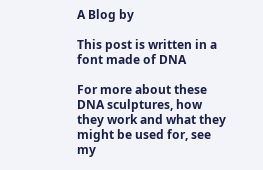A Blog by

This post is written in a font made of DNA

For more about these DNA sculptures, how they work and what they might be used for, see my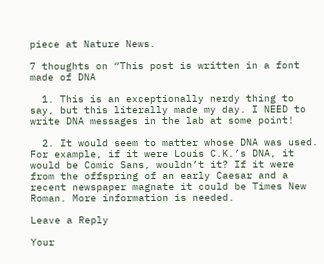piece at Nature News.

7 thoughts on “This post is written in a font made of DNA

  1. This is an exceptionally nerdy thing to say, but this literally made my day. I NEED to write DNA messages in the lab at some point!

  2. It would seem to matter whose DNA was used. For example, if it were Louis C.K.’s DNA, it would be Comic Sans, wouldn’t it? If it were from the offspring of an early Caesar and a recent newspaper magnate it could be Times New Roman. More information is needed.

Leave a Reply

Your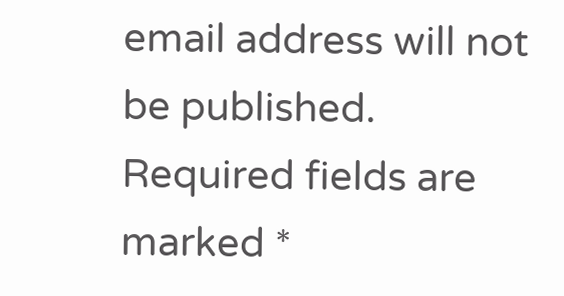email address will not be published. Required fields are marked *